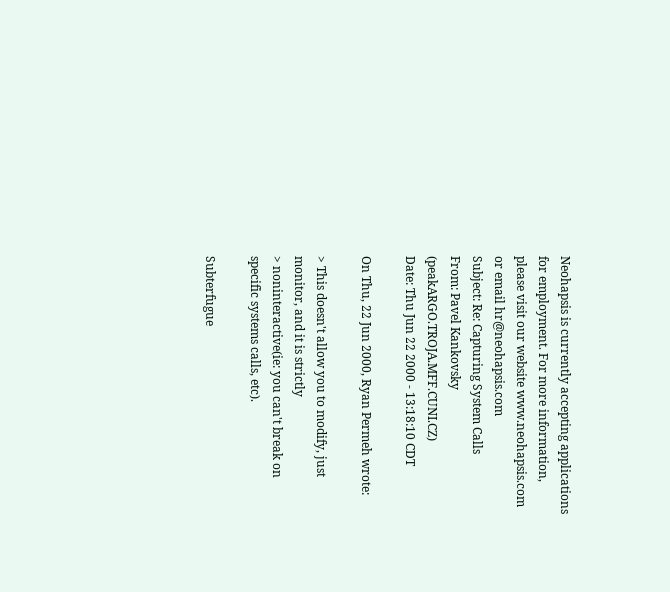Neohapsis is currently accepting applications for employment. For more information, please visit our website www.neohapsis.com or email hr@neohapsis.com
Subject: Re: Capturing System Calls
From: Pavel Kankovsky (peakARGO.TROJA.MFF.CUNI.CZ)
Date: Thu Jun 22 2000 - 13:18:10 CDT

On Thu, 22 Jun 2000, Ryan Permeh wrote:

> This doesn't allow you to modify, just monitor, and it is strictly
> noninteractive(ie: you can't break on specific systems calls, etc).

Subterfugue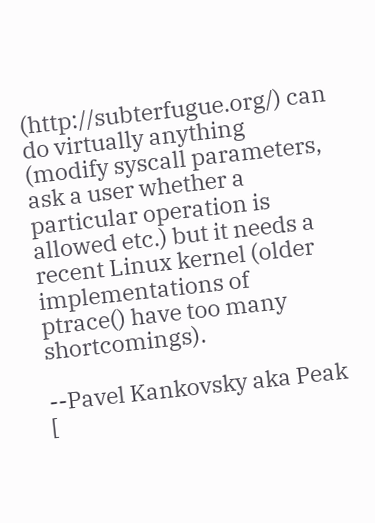(http://subterfugue.org/) can do virtually anything
(modify syscall parameters, ask a user whether a particular operation is
allowed etc.) but it needs a recent Linux kernel (older implementations of
ptrace() have too many shortcomings).

--Pavel Kankovsky aka Peak [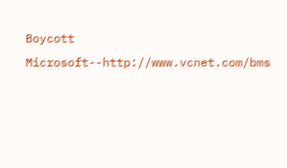Boycott Microsoft--http://www.vcnet.com/bms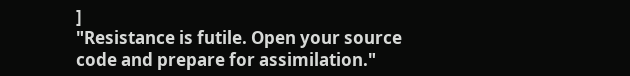]
"Resistance is futile. Open your source code and prepare for assimilation."